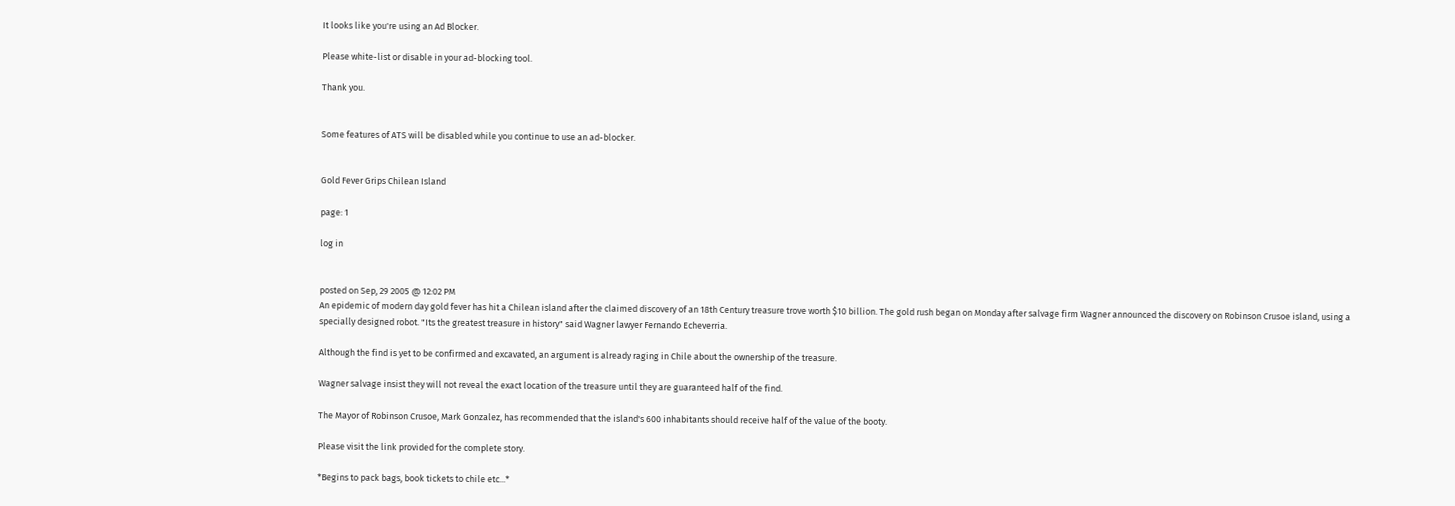It looks like you're using an Ad Blocker.

Please white-list or disable in your ad-blocking tool.

Thank you.


Some features of ATS will be disabled while you continue to use an ad-blocker.


Gold Fever Grips Chilean Island

page: 1

log in


posted on Sep, 29 2005 @ 12:02 PM
An epidemic of modern day gold fever has hit a Chilean island after the claimed discovery of an 18th Century treasure trove worth $10 billion. The gold rush began on Monday after salvage firm Wagner announced the discovery on Robinson Crusoe island, using a specially designed robot. "Its the greatest treasure in history" said Wagner lawyer Fernando Echeverria.

Although the find is yet to be confirmed and excavated, an argument is already raging in Chile about the ownership of the treasure.

Wagner salvage insist they will not reveal the exact location of the treasure until they are guaranteed half of the find.

The Mayor of Robinson Crusoe, Mark Gonzalez, has recommended that the island's 600 inhabitants should receive half of the value of the booty.

Please visit the link provided for the complete story.

*Begins to pack bags, book tickets to chile etc...*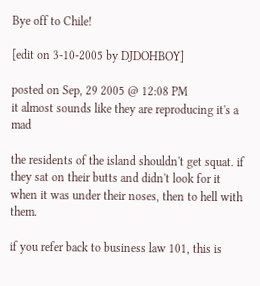Bye off to Chile!

[edit on 3-10-2005 by DJDOHBOY]

posted on Sep, 29 2005 @ 12:08 PM
it almost sounds like they are reproducing it's a mad

the residents of the island shouldn't get squat. if they sat on their butts and didn't look for it when it was under their noses, then to hell with them.

if you refer back to business law 101, this is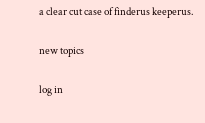a clear cut case of finderus keeperus.

new topics

log in